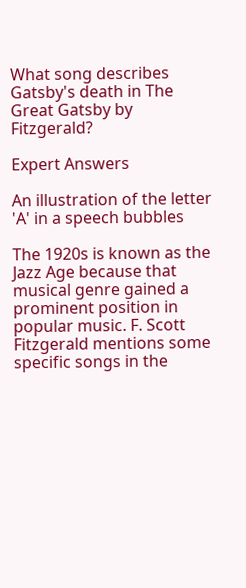What song describes Gatsby's death in The Great Gatsby by Fitzgerald?

Expert Answers

An illustration of the letter 'A' in a speech bubbles

The 1920s is known as the Jazz Age because that musical genre gained a prominent position in popular music. F. Scott Fitzgerald mentions some specific songs in the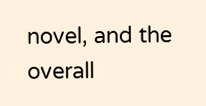novel, and the overall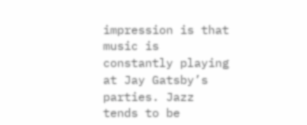impression is that music is constantly playing at Jay Gatsby’s parties. Jazz tends to be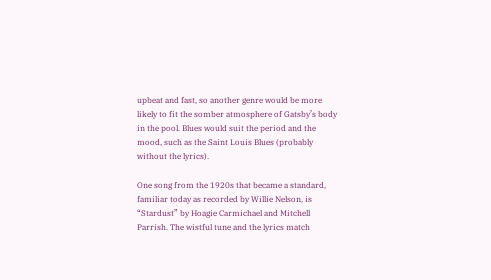upbeat and fast, so another genre would be more likely to fit the somber atmosphere of Gatsby’s body in the pool. Blues would suit the period and the mood, such as the Saint Louis Blues (probably without the lyrics).

One song from the 1920s that became a standard, familiar today as recorded by Willie Nelson, is “Stardust” by Hoagie Carmichael and Mitchell Parrish. The wistful tune and the lyrics match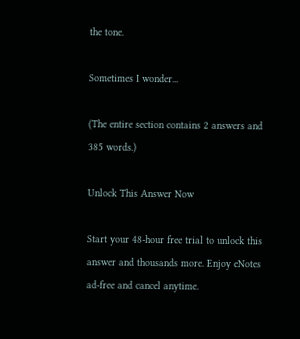the tone.

Sometimes I wonder...

(The entire section contains 2 answers and 385 words.)

Unlock This Answer Now

Start your 48-hour free trial to unlock this answer and thousands more. Enjoy eNotes ad-free and cancel anytime.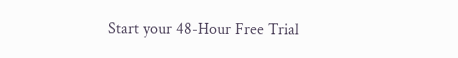Start your 48-Hour Free Trial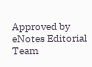Approved by eNotes Editorial Team